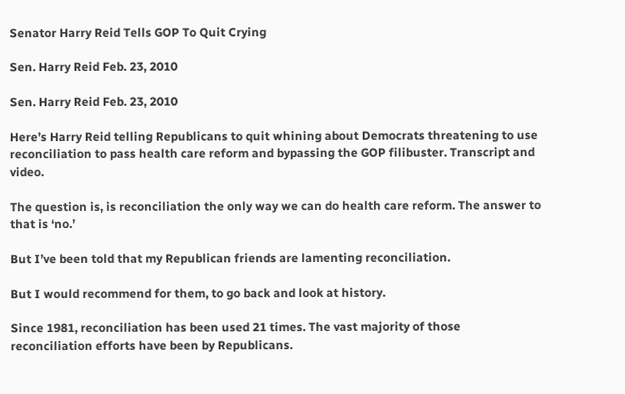Senator Harry Reid Tells GOP To Quit Crying

Sen. Harry Reid Feb. 23, 2010

Sen. Harry Reid Feb. 23, 2010

Here’s Harry Reid telling Republicans to quit whining about Democrats threatening to use reconciliation to pass health care reform and bypassing the GOP filibuster. Transcript and video.

The question is, is reconciliation the only way we can do health care reform. The answer to that is ‘no.’

But I’ve been told that my Republican friends are lamenting reconciliation.

But I would recommend for them, to go back and look at history.

Since 1981, reconciliation has been used 21 times. The vast majority of those reconciliation efforts have been by Republicans.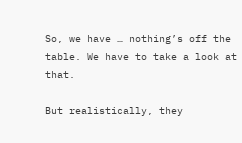So, we have … nothing’s off the table. We have to take a look at that.

But realistically, they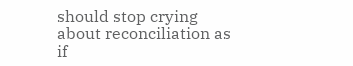should stop crying about reconciliation as if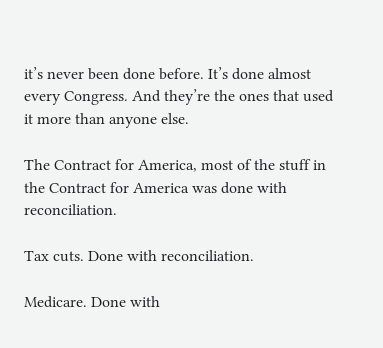it’s never been done before. It’s done almost every Congress. And they’re the ones that used it more than anyone else.

The Contract for America, most of the stuff in the Contract for America was done with reconciliation.

Tax cuts. Done with reconciliation.

Medicare. Done with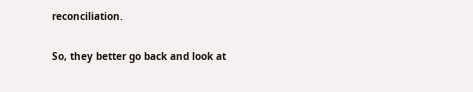reconciliation.

So, they better go back and look at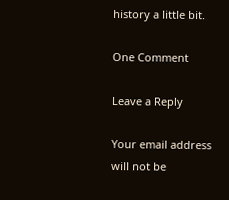history a little bit.

One Comment

Leave a Reply

Your email address will not be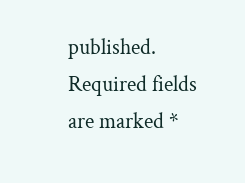published. Required fields are marked *